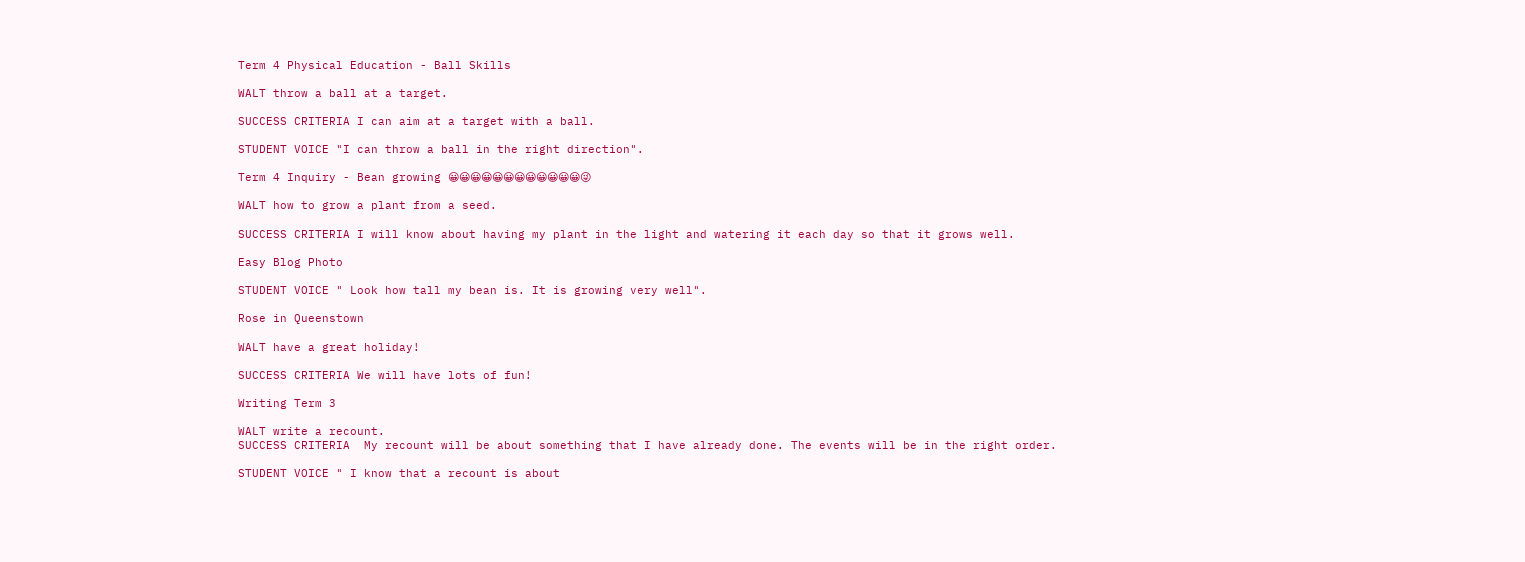Term 4 Physical Education - Ball Skills

WALT throw a ball at a target.

SUCCESS CRITERIA I can aim at a target with a ball.

STUDENT VOICE "I can throw a ball in the right direction".

Term 4 Inquiry - Bean growing 😀😀😀😀😀😀😀😀😀😀😀😀😜

WALT how to grow a plant from a seed.

SUCCESS CRITERIA I will know about having my plant in the light and watering it each day so that it grows well.

Easy Blog Photo

STUDENT VOICE " Look how tall my bean is. It is growing very well".

Rose in Queenstown

WALT have a great holiday!

SUCCESS CRITERIA We will have lots of fun!

Writing Term 3

WALT write a recount.
SUCCESS CRITERIA  My recount will be about something that I have already done. The events will be in the right order.

STUDENT VOICE " I know that a recount is about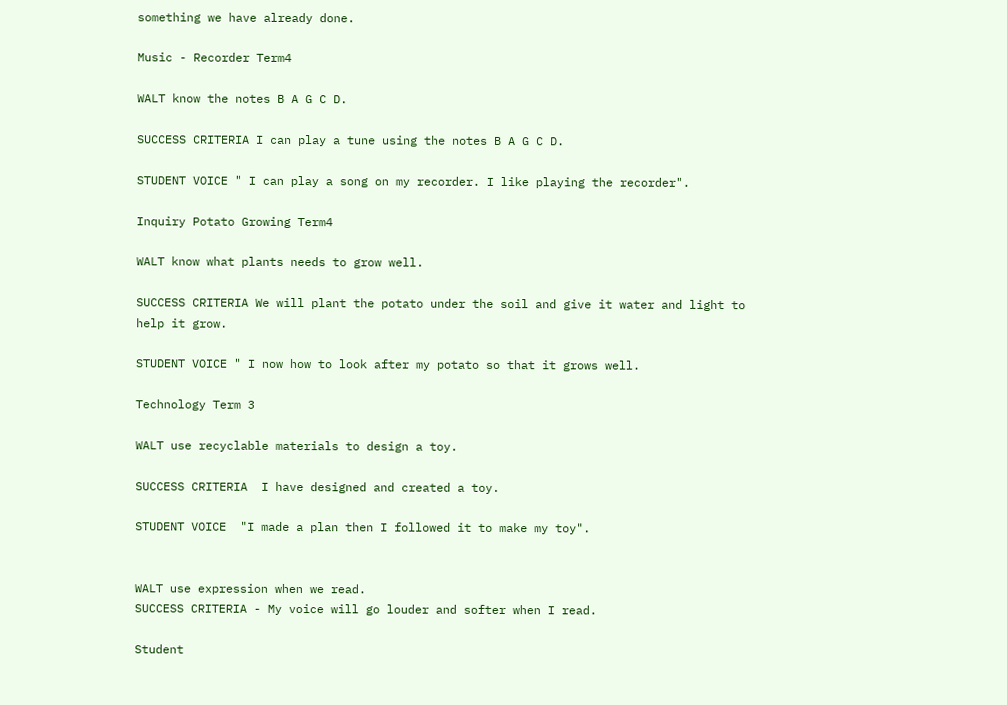something we have already done.

Music - Recorder Term4

WALT know the notes B A G C D.

SUCCESS CRITERIA I can play a tune using the notes B A G C D.

STUDENT VOICE " I can play a song on my recorder. I like playing the recorder".

Inquiry Potato Growing Term4

WALT know what plants needs to grow well.

SUCCESS CRITERIA We will plant the potato under the soil and give it water and light to help it grow.

STUDENT VOICE " I now how to look after my potato so that it grows well.

Technology Term 3

WALT use recyclable materials to design a toy.

SUCCESS CRITERIA  I have designed and created a toy.

STUDENT VOICE  "I made a plan then I followed it to make my toy".


WALT use expression when we read.
SUCCESS CRITERIA - My voice will go louder and softer when I read.

Student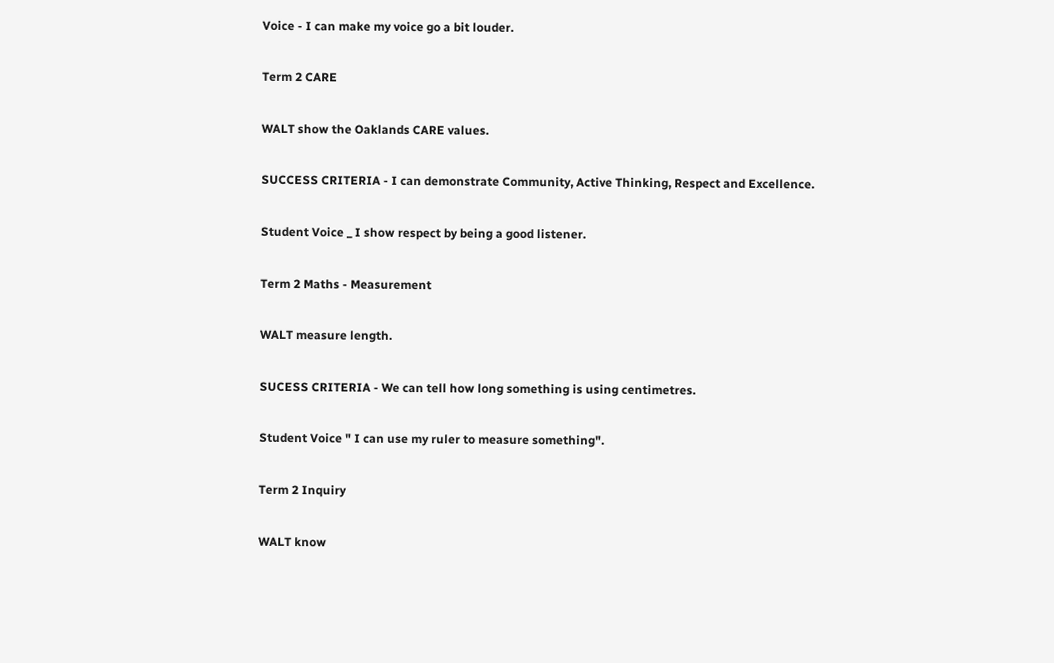Voice - I can make my voice go a bit louder.

Term 2 CARE

WALT show the Oaklands CARE values.

SUCCESS CRITERIA - I can demonstrate Community, Active Thinking, Respect and Excellence.

Student Voice _ I show respect by being a good listener.

Term 2 Maths - Measurement

WALT measure length.

SUCESS CRITERIA - We can tell how long something is using centimetres.

Student Voice " I can use my ruler to measure something".

Term 2 Inquiry

WALT know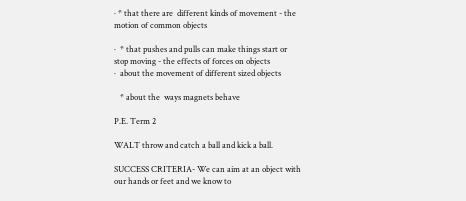· * that there are  different kinds of movement - the motion of common objects

·  * that pushes and pulls can make things start or stop moving - the effects of forces on objects
·  about the movement of different sized objects

   * about the  ways magnets behave

P.E. Term 2

WALT throw and catch a ball and kick a ball.

SUCCESS CRITERIA- We can aim at an object with our hands or feet and we know to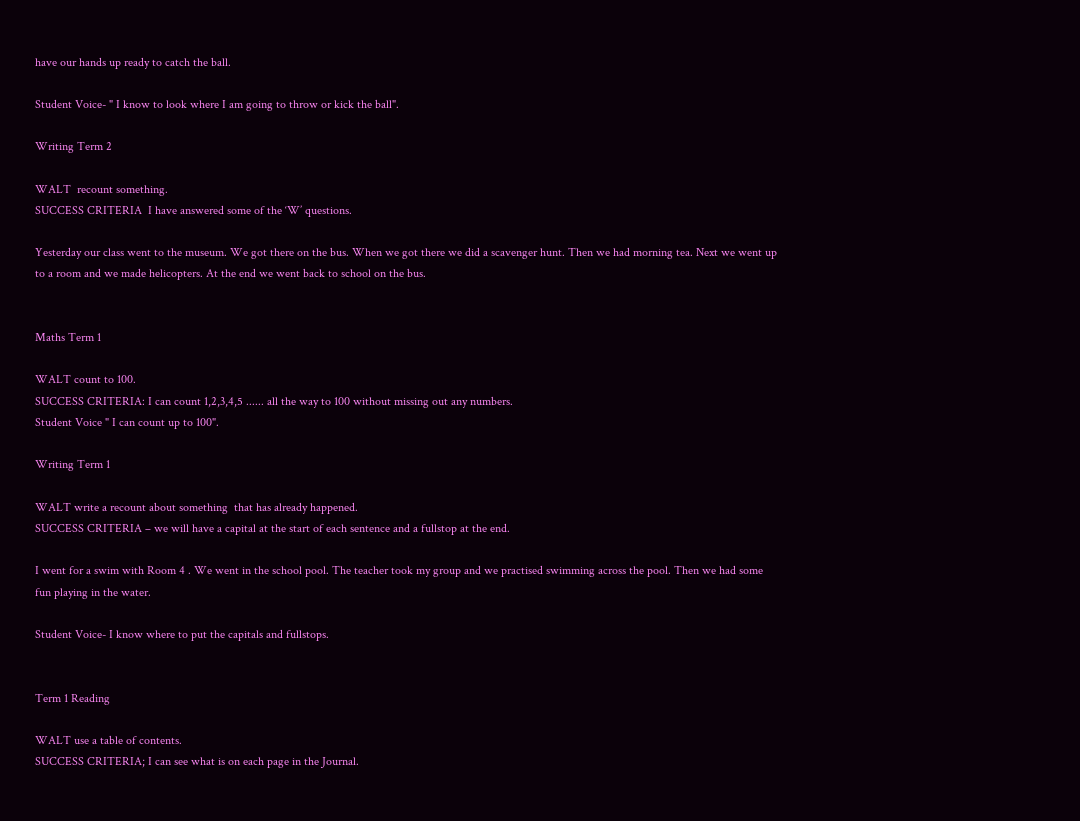have our hands up ready to catch the ball.

Student Voice- " I know to look where I am going to throw or kick the ball".

Writing Term 2

WALT  recount something.
SUCCESS CRITERIA  I have answered some of the ‘W’ questions.

Yesterday our class went to the museum. We got there on the bus. When we got there we did a scavenger hunt. Then we had morning tea. Next we went up to a room and we made helicopters. At the end we went back to school on the bus.


Maths Term 1

WALT count to 100.
SUCCESS CRITERIA: I can count 1,2,3,4,5 ...... all the way to 100 without missing out any numbers.
Student Voice " I can count up to 100".

Writing Term 1

WALT write a recount about something  that has already happened.
SUCCESS CRITERIA – we will have a capital at the start of each sentence and a fullstop at the end.

I went for a swim with Room 4 . We went in the school pool. The teacher took my group and we practised swimming across the pool. Then we had some fun playing in the water.

Student Voice- I know where to put the capitals and fullstops.


Term 1 Reading

WALT use a table of contents.
SUCCESS CRITERIA; I can see what is on each page in the Journal.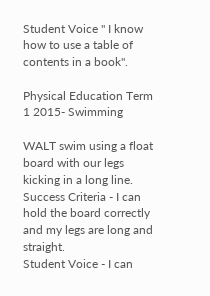Student Voice " I know how to use a table of contents in a book".

Physical Education Term 1 2015- Swimming

WALT swim using a float board with our legs kicking in a long line.
Success Criteria - I can hold the board correctly and my legs are long and straight.
Student Voice - I can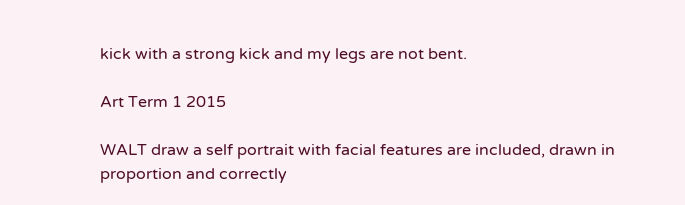kick with a strong kick and my legs are not bent.

Art Term 1 2015

WALT draw a self portrait with facial features are included, drawn in proportion and correctly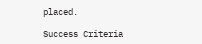placed.

Success Criteria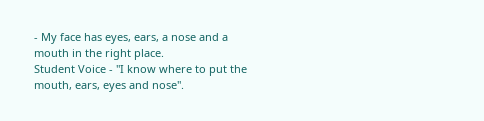- My face has eyes, ears, a nose and a mouth in the right place.
Student Voice - "I know where to put the mouth, ears, eyes and nose".